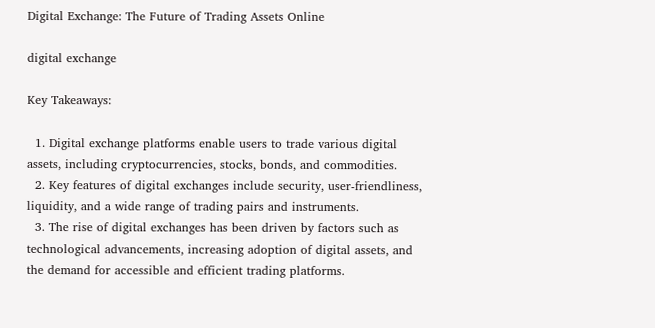Digital Exchange: The Future of Trading Assets Online

digital exchange

Key Takeaways:

  1. Digital exchange platforms enable users to trade various digital assets, including cryptocurrencies, stocks, bonds, and commodities.
  2. Key features of digital exchanges include security, user-friendliness, liquidity, and a wide range of trading pairs and instruments.
  3. The rise of digital exchanges has been driven by factors such as technological advancements, increasing adoption of digital assets, and the demand for accessible and efficient trading platforms.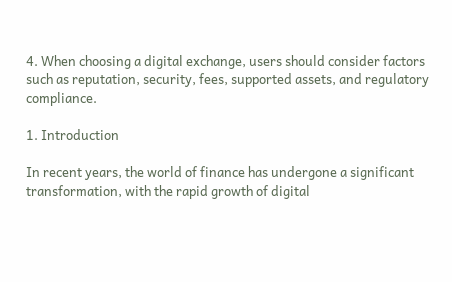4. When choosing a digital exchange, users should consider factors such as reputation, security, fees, supported assets, and regulatory compliance.

1. Introduction

In recent years, the world of finance has undergone a significant transformation, with the rapid growth of digital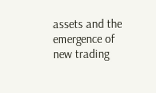assets and the emergence of new trading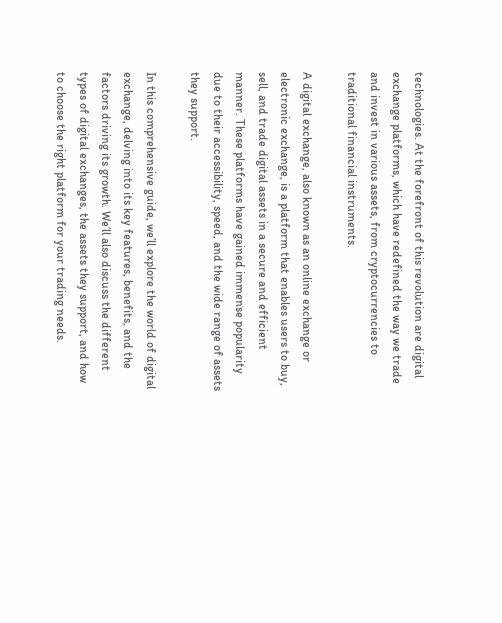technologies. At the forefront of this revolution are digital exchange platforms, which have redefined the way we trade and invest in various assets, from cryptocurrencies to traditional financial instruments.

A digital exchange, also known as an online exchange or electronic exchange, is a platform that enables users to buy, sell, and trade digital assets in a secure and efficient manner. These platforms have gained immense popularity due to their accessibility, speed, and the wide range of assets they support.

In this comprehensive guide, we’ll explore the world of digital exchange, delving into its key features, benefits, and the factors driving its growth. We’ll also discuss the different types of digital exchanges, the assets they support, and how to choose the right platform for your trading needs.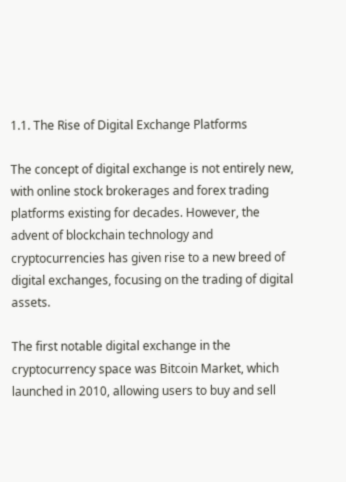1.1. The Rise of Digital Exchange Platforms

The concept of digital exchange is not entirely new, with online stock brokerages and forex trading platforms existing for decades. However, the advent of blockchain technology and cryptocurrencies has given rise to a new breed of digital exchanges, focusing on the trading of digital assets.

The first notable digital exchange in the cryptocurrency space was Bitcoin Market, which launched in 2010, allowing users to buy and sell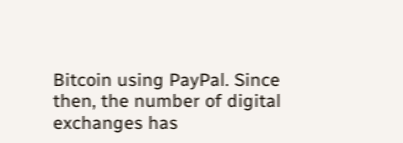Bitcoin using PayPal. Since then, the number of digital exchanges has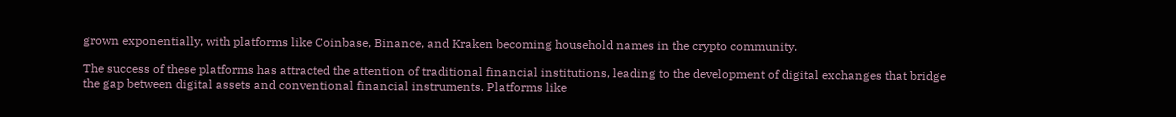grown exponentially, with platforms like Coinbase, Binance, and Kraken becoming household names in the crypto community.

The success of these platforms has attracted the attention of traditional financial institutions, leading to the development of digital exchanges that bridge the gap between digital assets and conventional financial instruments. Platforms like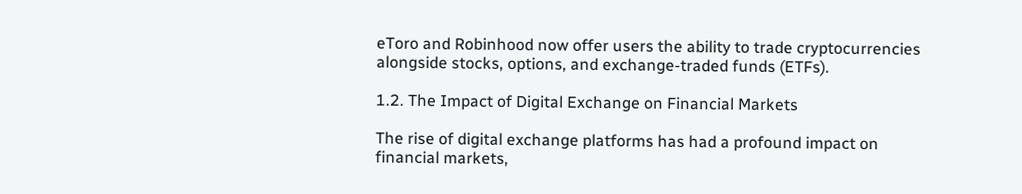eToro and Robinhood now offer users the ability to trade cryptocurrencies alongside stocks, options, and exchange-traded funds (ETFs).

1.2. The Impact of Digital Exchange on Financial Markets

The rise of digital exchange platforms has had a profound impact on financial markets,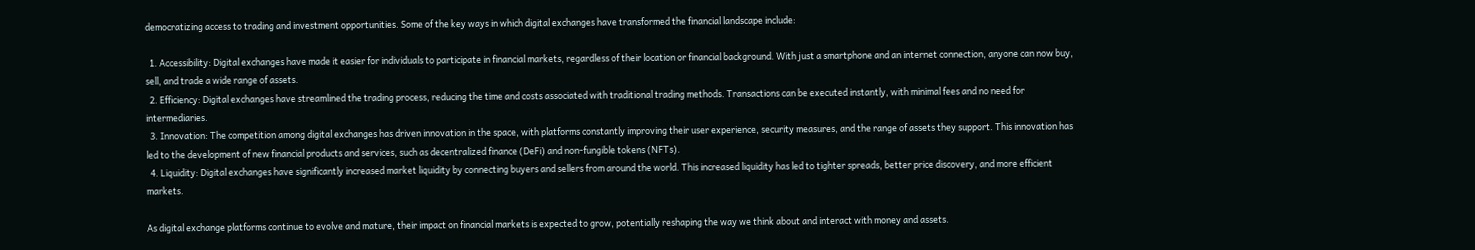democratizing access to trading and investment opportunities. Some of the key ways in which digital exchanges have transformed the financial landscape include:

  1. Accessibility: Digital exchanges have made it easier for individuals to participate in financial markets, regardless of their location or financial background. With just a smartphone and an internet connection, anyone can now buy, sell, and trade a wide range of assets.
  2. Efficiency: Digital exchanges have streamlined the trading process, reducing the time and costs associated with traditional trading methods. Transactions can be executed instantly, with minimal fees and no need for intermediaries.
  3. Innovation: The competition among digital exchanges has driven innovation in the space, with platforms constantly improving their user experience, security measures, and the range of assets they support. This innovation has led to the development of new financial products and services, such as decentralized finance (DeFi) and non-fungible tokens (NFTs).
  4. Liquidity: Digital exchanges have significantly increased market liquidity by connecting buyers and sellers from around the world. This increased liquidity has led to tighter spreads, better price discovery, and more efficient markets.

As digital exchange platforms continue to evolve and mature, their impact on financial markets is expected to grow, potentially reshaping the way we think about and interact with money and assets.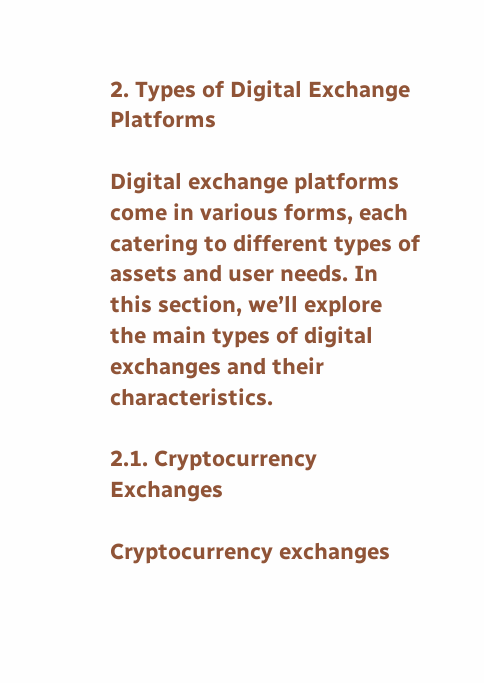2. Types of Digital Exchange Platforms

Digital exchange platforms come in various forms, each catering to different types of assets and user needs. In this section, we’ll explore the main types of digital exchanges and their characteristics.

2.1. Cryptocurrency Exchanges

Cryptocurrency exchanges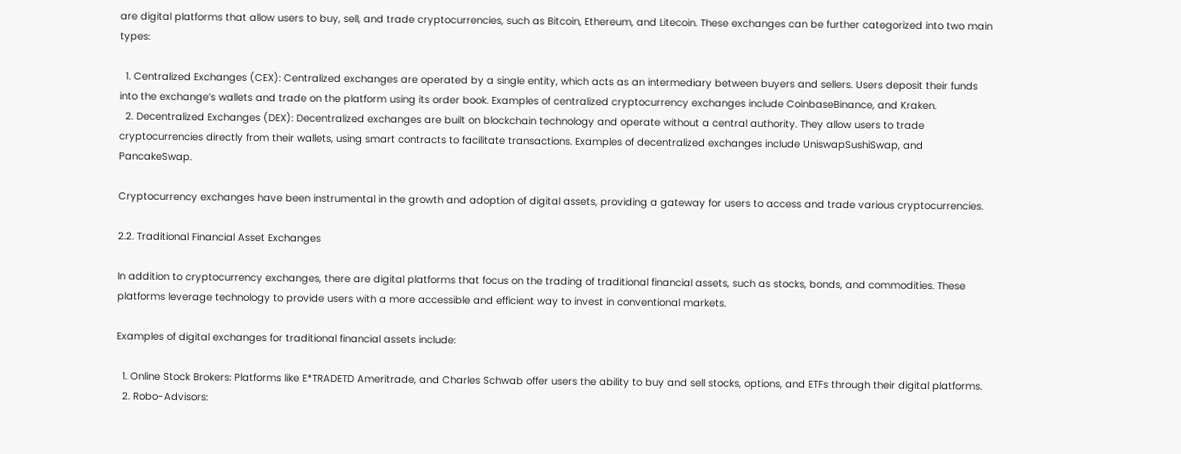are digital platforms that allow users to buy, sell, and trade cryptocurrencies, such as Bitcoin, Ethereum, and Litecoin. These exchanges can be further categorized into two main types:

  1. Centralized Exchanges (CEX): Centralized exchanges are operated by a single entity, which acts as an intermediary between buyers and sellers. Users deposit their funds into the exchange’s wallets and trade on the platform using its order book. Examples of centralized cryptocurrency exchanges include CoinbaseBinance, and Kraken.
  2. Decentralized Exchanges (DEX): Decentralized exchanges are built on blockchain technology and operate without a central authority. They allow users to trade cryptocurrencies directly from their wallets, using smart contracts to facilitate transactions. Examples of decentralized exchanges include UniswapSushiSwap, and PancakeSwap.

Cryptocurrency exchanges have been instrumental in the growth and adoption of digital assets, providing a gateway for users to access and trade various cryptocurrencies.

2.2. Traditional Financial Asset Exchanges

In addition to cryptocurrency exchanges, there are digital platforms that focus on the trading of traditional financial assets, such as stocks, bonds, and commodities. These platforms leverage technology to provide users with a more accessible and efficient way to invest in conventional markets.

Examples of digital exchanges for traditional financial assets include:

  1. Online Stock Brokers: Platforms like E*TRADETD Ameritrade, and Charles Schwab offer users the ability to buy and sell stocks, options, and ETFs through their digital platforms.
  2. Robo-Advisors: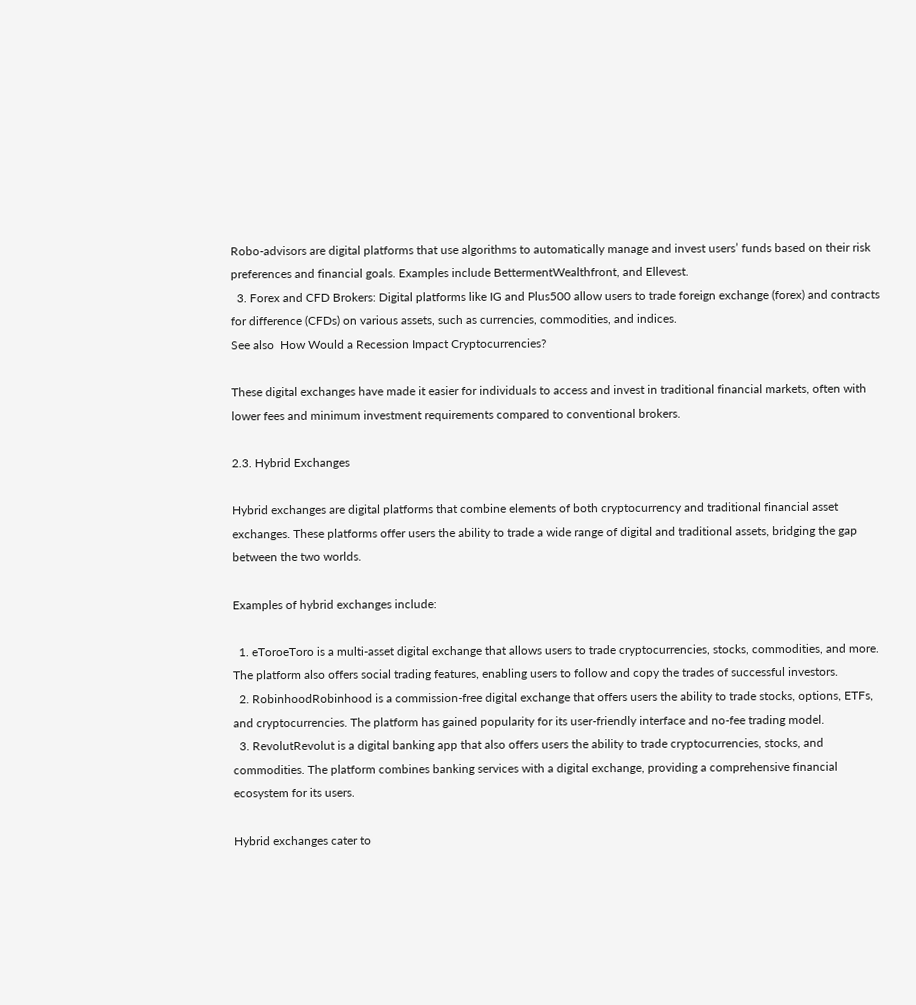Robo-advisors are digital platforms that use algorithms to automatically manage and invest users’ funds based on their risk preferences and financial goals. Examples include BettermentWealthfront, and Ellevest.
  3. Forex and CFD Brokers: Digital platforms like IG and Plus500 allow users to trade foreign exchange (forex) and contracts for difference (CFDs) on various assets, such as currencies, commodities, and indices.
See also  How Would a Recession Impact Cryptocurrencies?

These digital exchanges have made it easier for individuals to access and invest in traditional financial markets, often with lower fees and minimum investment requirements compared to conventional brokers.

2.3. Hybrid Exchanges

Hybrid exchanges are digital platforms that combine elements of both cryptocurrency and traditional financial asset exchanges. These platforms offer users the ability to trade a wide range of digital and traditional assets, bridging the gap between the two worlds.

Examples of hybrid exchanges include:

  1. eToroeToro is a multi-asset digital exchange that allows users to trade cryptocurrencies, stocks, commodities, and more. The platform also offers social trading features, enabling users to follow and copy the trades of successful investors.
  2. RobinhoodRobinhood is a commission-free digital exchange that offers users the ability to trade stocks, options, ETFs, and cryptocurrencies. The platform has gained popularity for its user-friendly interface and no-fee trading model.
  3. RevolutRevolut is a digital banking app that also offers users the ability to trade cryptocurrencies, stocks, and commodities. The platform combines banking services with a digital exchange, providing a comprehensive financial ecosystem for its users.

Hybrid exchanges cater to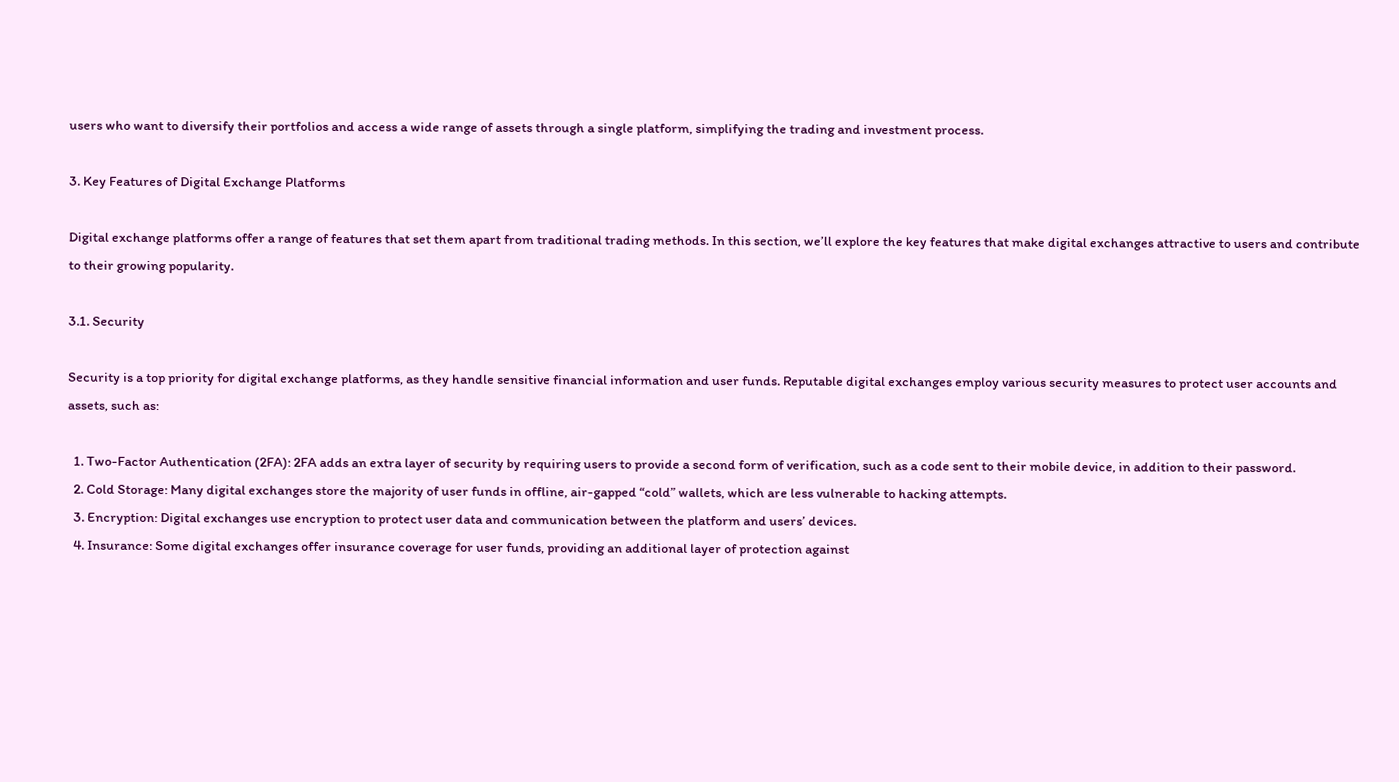users who want to diversify their portfolios and access a wide range of assets through a single platform, simplifying the trading and investment process.

3. Key Features of Digital Exchange Platforms

Digital exchange platforms offer a range of features that set them apart from traditional trading methods. In this section, we’ll explore the key features that make digital exchanges attractive to users and contribute to their growing popularity.

3.1. Security

Security is a top priority for digital exchange platforms, as they handle sensitive financial information and user funds. Reputable digital exchanges employ various security measures to protect user accounts and assets, such as:

  1. Two-Factor Authentication (2FA): 2FA adds an extra layer of security by requiring users to provide a second form of verification, such as a code sent to their mobile device, in addition to their password.
  2. Cold Storage: Many digital exchanges store the majority of user funds in offline, air-gapped “cold” wallets, which are less vulnerable to hacking attempts.
  3. Encryption: Digital exchanges use encryption to protect user data and communication between the platform and users’ devices.
  4. Insurance: Some digital exchanges offer insurance coverage for user funds, providing an additional layer of protection against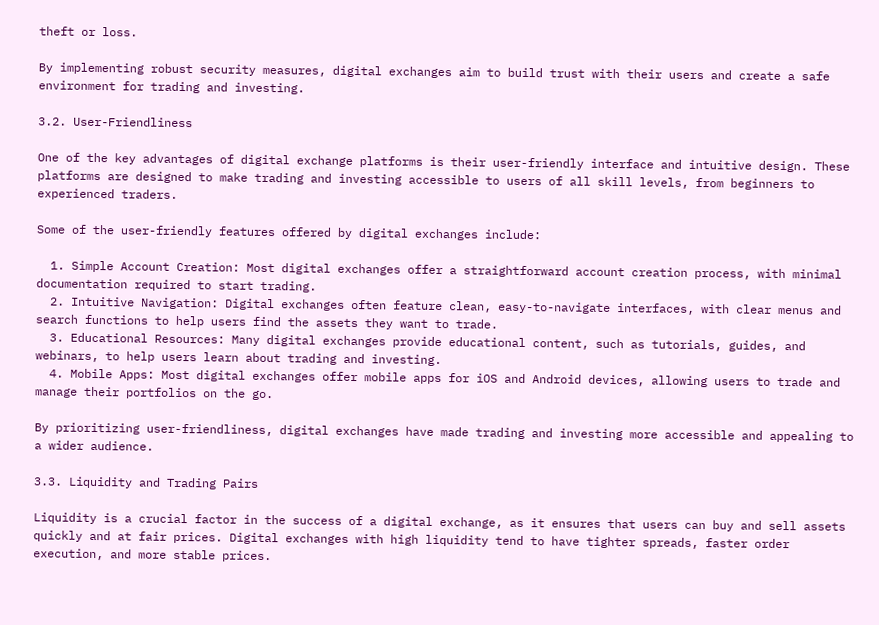theft or loss.

By implementing robust security measures, digital exchanges aim to build trust with their users and create a safe environment for trading and investing.

3.2. User-Friendliness

One of the key advantages of digital exchange platforms is their user-friendly interface and intuitive design. These platforms are designed to make trading and investing accessible to users of all skill levels, from beginners to experienced traders.

Some of the user-friendly features offered by digital exchanges include:

  1. Simple Account Creation: Most digital exchanges offer a straightforward account creation process, with minimal documentation required to start trading.
  2. Intuitive Navigation: Digital exchanges often feature clean, easy-to-navigate interfaces, with clear menus and search functions to help users find the assets they want to trade.
  3. Educational Resources: Many digital exchanges provide educational content, such as tutorials, guides, and webinars, to help users learn about trading and investing.
  4. Mobile Apps: Most digital exchanges offer mobile apps for iOS and Android devices, allowing users to trade and manage their portfolios on the go.

By prioritizing user-friendliness, digital exchanges have made trading and investing more accessible and appealing to a wider audience.

3.3. Liquidity and Trading Pairs

Liquidity is a crucial factor in the success of a digital exchange, as it ensures that users can buy and sell assets quickly and at fair prices. Digital exchanges with high liquidity tend to have tighter spreads, faster order execution, and more stable prices.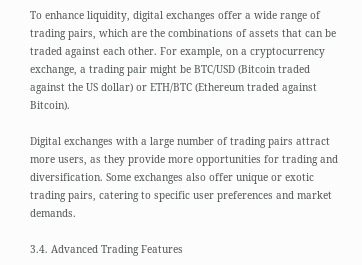To enhance liquidity, digital exchanges offer a wide range of trading pairs, which are the combinations of assets that can be traded against each other. For example, on a cryptocurrency exchange, a trading pair might be BTC/USD (Bitcoin traded against the US dollar) or ETH/BTC (Ethereum traded against Bitcoin).

Digital exchanges with a large number of trading pairs attract more users, as they provide more opportunities for trading and diversification. Some exchanges also offer unique or exotic trading pairs, catering to specific user preferences and market demands.

3.4. Advanced Trading Features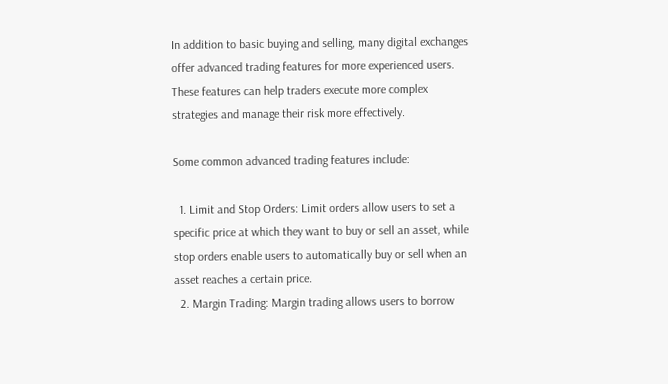In addition to basic buying and selling, many digital exchanges offer advanced trading features for more experienced users. These features can help traders execute more complex strategies and manage their risk more effectively.

Some common advanced trading features include:

  1. Limit and Stop Orders: Limit orders allow users to set a specific price at which they want to buy or sell an asset, while stop orders enable users to automatically buy or sell when an asset reaches a certain price.
  2. Margin Trading: Margin trading allows users to borrow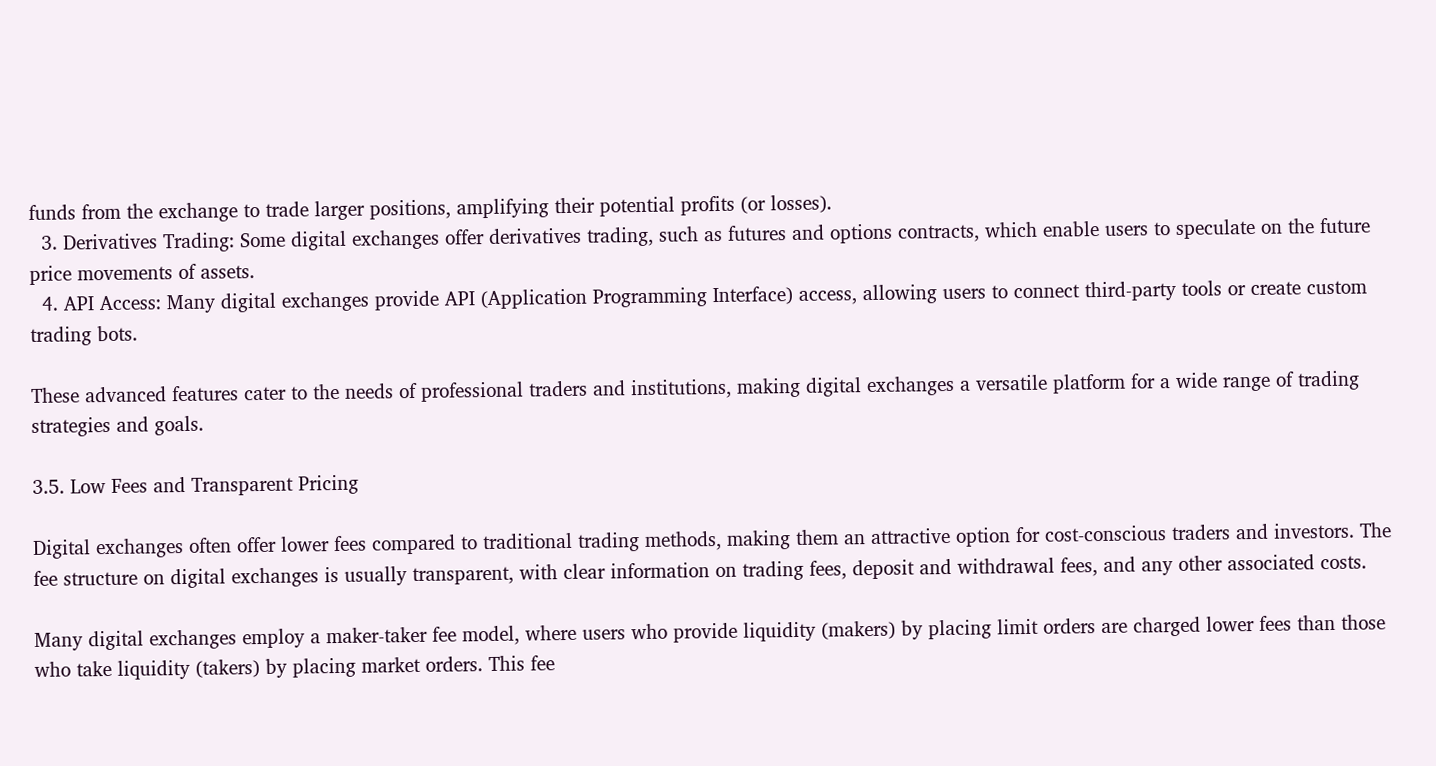funds from the exchange to trade larger positions, amplifying their potential profits (or losses).
  3. Derivatives Trading: Some digital exchanges offer derivatives trading, such as futures and options contracts, which enable users to speculate on the future price movements of assets.
  4. API Access: Many digital exchanges provide API (Application Programming Interface) access, allowing users to connect third-party tools or create custom trading bots.

These advanced features cater to the needs of professional traders and institutions, making digital exchanges a versatile platform for a wide range of trading strategies and goals.

3.5. Low Fees and Transparent Pricing

Digital exchanges often offer lower fees compared to traditional trading methods, making them an attractive option for cost-conscious traders and investors. The fee structure on digital exchanges is usually transparent, with clear information on trading fees, deposit and withdrawal fees, and any other associated costs.

Many digital exchanges employ a maker-taker fee model, where users who provide liquidity (makers) by placing limit orders are charged lower fees than those who take liquidity (takers) by placing market orders. This fee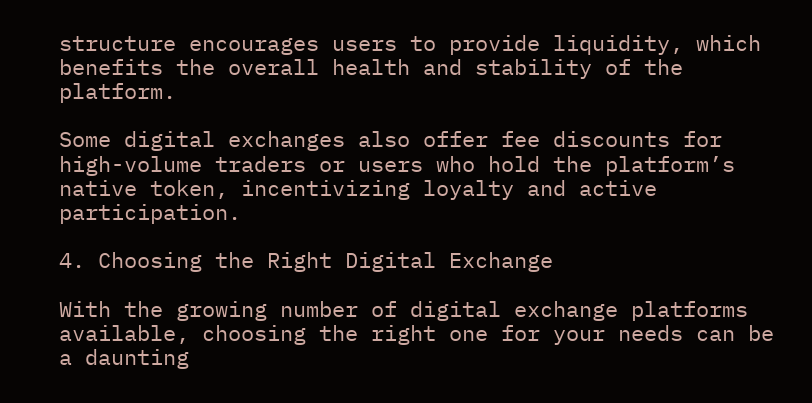structure encourages users to provide liquidity, which benefits the overall health and stability of the platform.

Some digital exchanges also offer fee discounts for high-volume traders or users who hold the platform’s native token, incentivizing loyalty and active participation.

4. Choosing the Right Digital Exchange

With the growing number of digital exchange platforms available, choosing the right one for your needs can be a daunting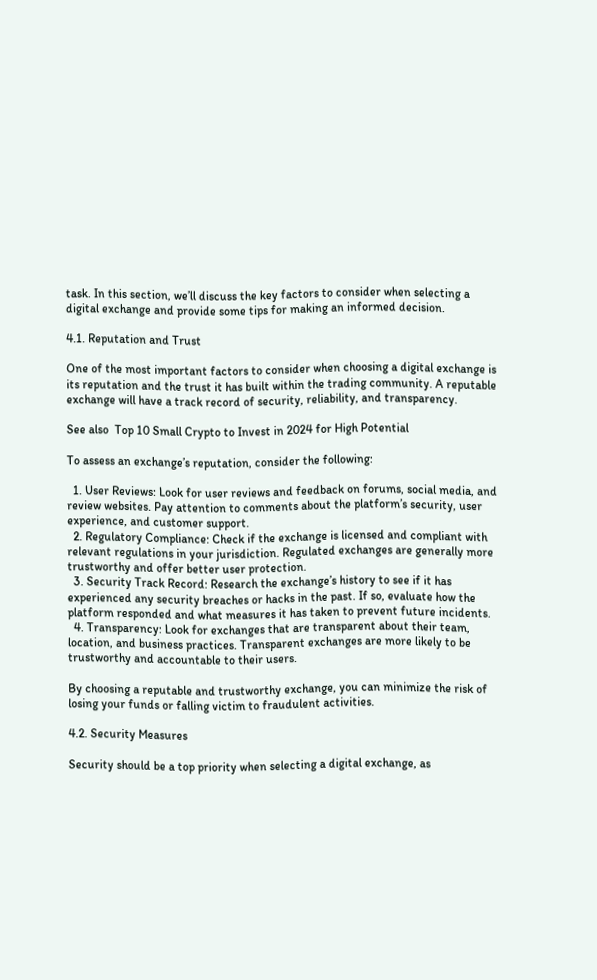task. In this section, we’ll discuss the key factors to consider when selecting a digital exchange and provide some tips for making an informed decision.

4.1. Reputation and Trust

One of the most important factors to consider when choosing a digital exchange is its reputation and the trust it has built within the trading community. A reputable exchange will have a track record of security, reliability, and transparency.

See also  Top 10 Small Crypto to Invest in 2024 for High Potential

To assess an exchange’s reputation, consider the following:

  1. User Reviews: Look for user reviews and feedback on forums, social media, and review websites. Pay attention to comments about the platform’s security, user experience, and customer support.
  2. Regulatory Compliance: Check if the exchange is licensed and compliant with relevant regulations in your jurisdiction. Regulated exchanges are generally more trustworthy and offer better user protection.
  3. Security Track Record: Research the exchange’s history to see if it has experienced any security breaches or hacks in the past. If so, evaluate how the platform responded and what measures it has taken to prevent future incidents.
  4. Transparency: Look for exchanges that are transparent about their team, location, and business practices. Transparent exchanges are more likely to be trustworthy and accountable to their users.

By choosing a reputable and trustworthy exchange, you can minimize the risk of losing your funds or falling victim to fraudulent activities.

4.2. Security Measures

Security should be a top priority when selecting a digital exchange, as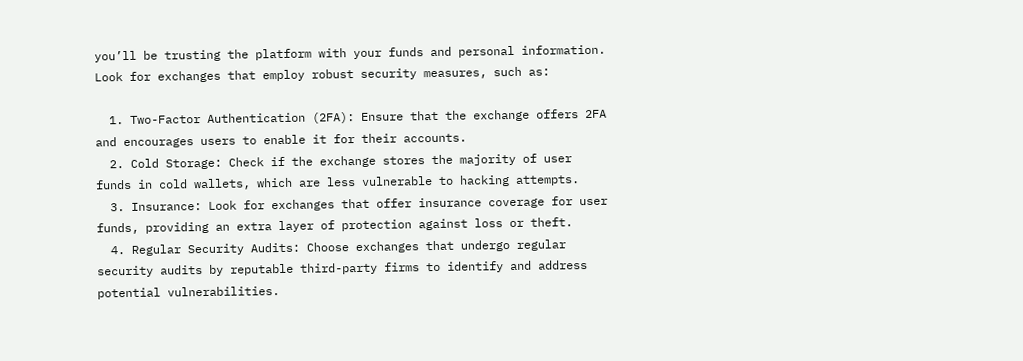you’ll be trusting the platform with your funds and personal information. Look for exchanges that employ robust security measures, such as:

  1. Two-Factor Authentication (2FA): Ensure that the exchange offers 2FA and encourages users to enable it for their accounts.
  2. Cold Storage: Check if the exchange stores the majority of user funds in cold wallets, which are less vulnerable to hacking attempts.
  3. Insurance: Look for exchanges that offer insurance coverage for user funds, providing an extra layer of protection against loss or theft.
  4. Regular Security Audits: Choose exchanges that undergo regular security audits by reputable third-party firms to identify and address potential vulnerabilities.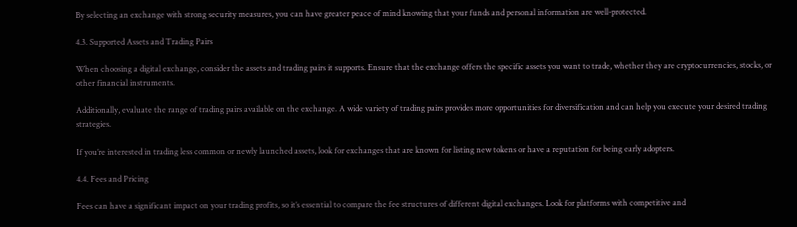By selecting an exchange with strong security measures, you can have greater peace of mind knowing that your funds and personal information are well-protected.

4.3. Supported Assets and Trading Pairs

When choosing a digital exchange, consider the assets and trading pairs it supports. Ensure that the exchange offers the specific assets you want to trade, whether they are cryptocurrencies, stocks, or other financial instruments.

Additionally, evaluate the range of trading pairs available on the exchange. A wide variety of trading pairs provides more opportunities for diversification and can help you execute your desired trading strategies.

If you’re interested in trading less common or newly launched assets, look for exchanges that are known for listing new tokens or have a reputation for being early adopters.

4.4. Fees and Pricing

Fees can have a significant impact on your trading profits, so it’s essential to compare the fee structures of different digital exchanges. Look for platforms with competitive and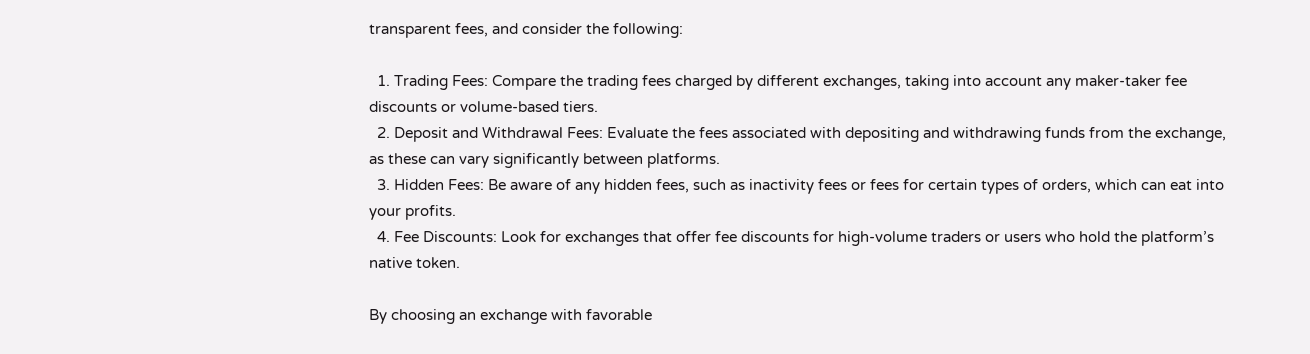transparent fees, and consider the following:

  1. Trading Fees: Compare the trading fees charged by different exchanges, taking into account any maker-taker fee discounts or volume-based tiers.
  2. Deposit and Withdrawal Fees: Evaluate the fees associated with depositing and withdrawing funds from the exchange, as these can vary significantly between platforms.
  3. Hidden Fees: Be aware of any hidden fees, such as inactivity fees or fees for certain types of orders, which can eat into your profits.
  4. Fee Discounts: Look for exchanges that offer fee discounts for high-volume traders or users who hold the platform’s native token.

By choosing an exchange with favorable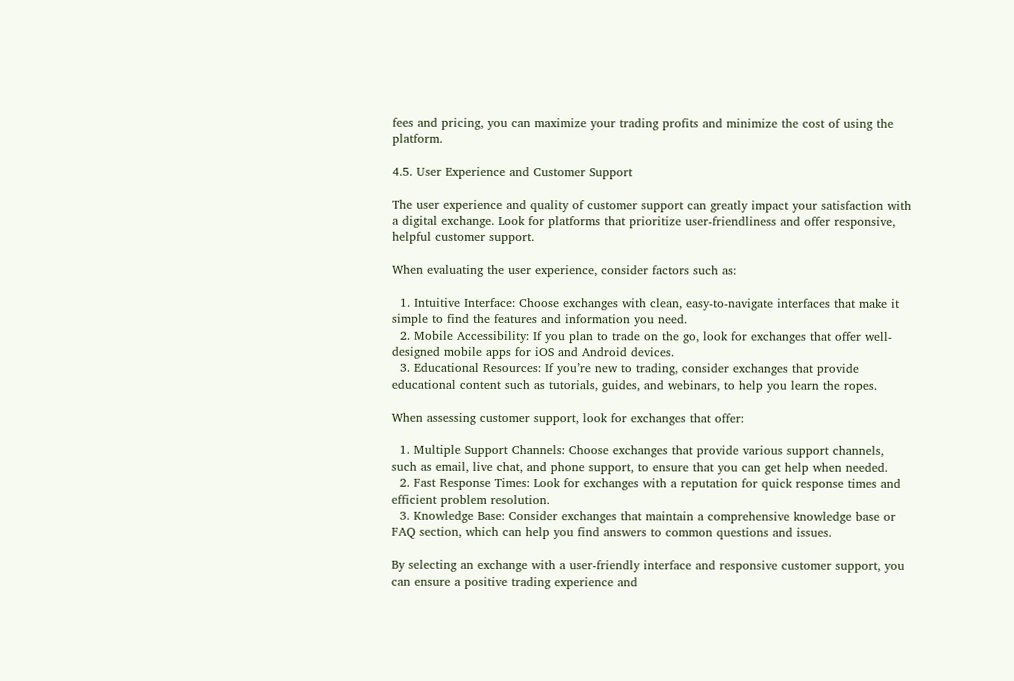fees and pricing, you can maximize your trading profits and minimize the cost of using the platform.

4.5. User Experience and Customer Support

The user experience and quality of customer support can greatly impact your satisfaction with a digital exchange. Look for platforms that prioritize user-friendliness and offer responsive, helpful customer support.

When evaluating the user experience, consider factors such as:

  1. Intuitive Interface: Choose exchanges with clean, easy-to-navigate interfaces that make it simple to find the features and information you need.
  2. Mobile Accessibility: If you plan to trade on the go, look for exchanges that offer well-designed mobile apps for iOS and Android devices.
  3. Educational Resources: If you’re new to trading, consider exchanges that provide educational content such as tutorials, guides, and webinars, to help you learn the ropes.

When assessing customer support, look for exchanges that offer:

  1. Multiple Support Channels: Choose exchanges that provide various support channels, such as email, live chat, and phone support, to ensure that you can get help when needed.
  2. Fast Response Times: Look for exchanges with a reputation for quick response times and efficient problem resolution.
  3. Knowledge Base: Consider exchanges that maintain a comprehensive knowledge base or FAQ section, which can help you find answers to common questions and issues.

By selecting an exchange with a user-friendly interface and responsive customer support, you can ensure a positive trading experience and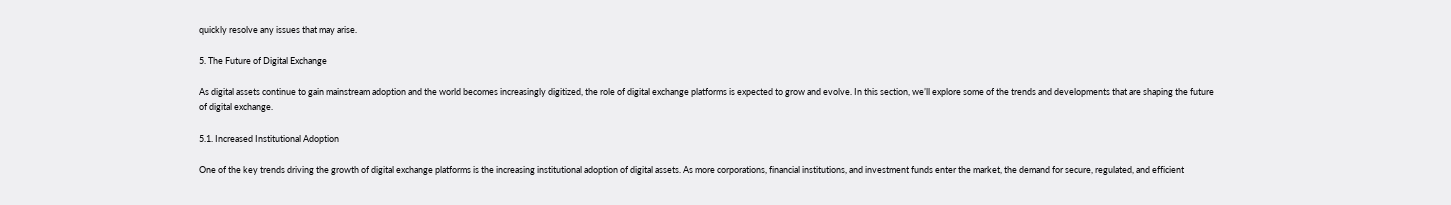quickly resolve any issues that may arise.

5. The Future of Digital Exchange

As digital assets continue to gain mainstream adoption and the world becomes increasingly digitized, the role of digital exchange platforms is expected to grow and evolve. In this section, we’ll explore some of the trends and developments that are shaping the future of digital exchange.

5.1. Increased Institutional Adoption

One of the key trends driving the growth of digital exchange platforms is the increasing institutional adoption of digital assets. As more corporations, financial institutions, and investment funds enter the market, the demand for secure, regulated, and efficient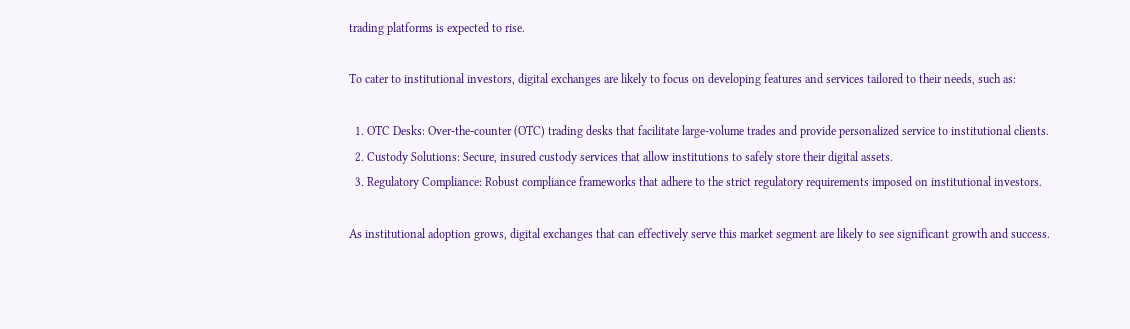trading platforms is expected to rise.

To cater to institutional investors, digital exchanges are likely to focus on developing features and services tailored to their needs, such as:

  1. OTC Desks: Over-the-counter (OTC) trading desks that facilitate large-volume trades and provide personalized service to institutional clients.
  2. Custody Solutions: Secure, insured custody services that allow institutions to safely store their digital assets.
  3. Regulatory Compliance: Robust compliance frameworks that adhere to the strict regulatory requirements imposed on institutional investors.

As institutional adoption grows, digital exchanges that can effectively serve this market segment are likely to see significant growth and success.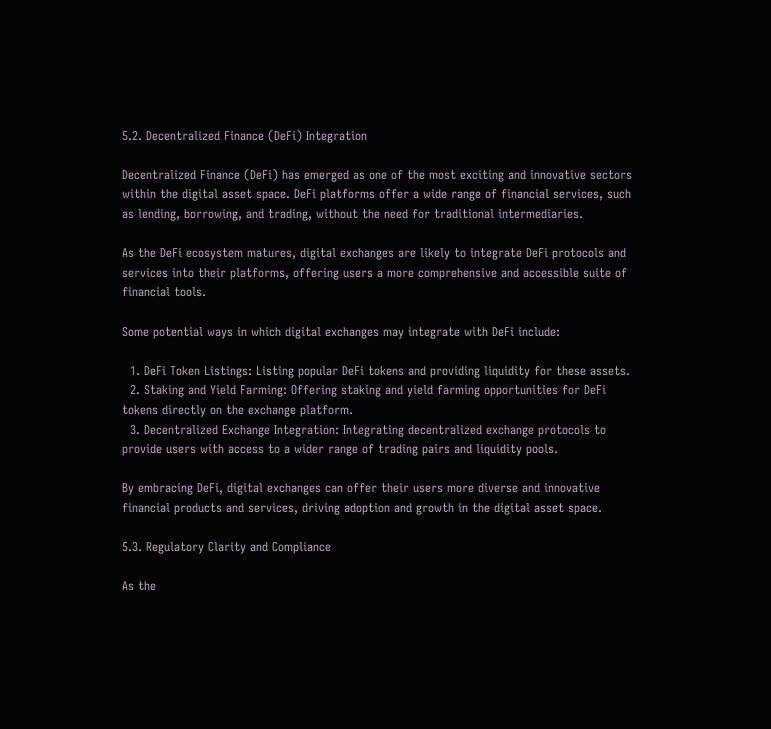5.2. Decentralized Finance (DeFi) Integration

Decentralized Finance (DeFi) has emerged as one of the most exciting and innovative sectors within the digital asset space. DeFi platforms offer a wide range of financial services, such as lending, borrowing, and trading, without the need for traditional intermediaries.

As the DeFi ecosystem matures, digital exchanges are likely to integrate DeFi protocols and services into their platforms, offering users a more comprehensive and accessible suite of financial tools.

Some potential ways in which digital exchanges may integrate with DeFi include:

  1. DeFi Token Listings: Listing popular DeFi tokens and providing liquidity for these assets.
  2. Staking and Yield Farming: Offering staking and yield farming opportunities for DeFi tokens directly on the exchange platform.
  3. Decentralized Exchange Integration: Integrating decentralized exchange protocols to provide users with access to a wider range of trading pairs and liquidity pools.

By embracing DeFi, digital exchanges can offer their users more diverse and innovative financial products and services, driving adoption and growth in the digital asset space.

5.3. Regulatory Clarity and Compliance

As the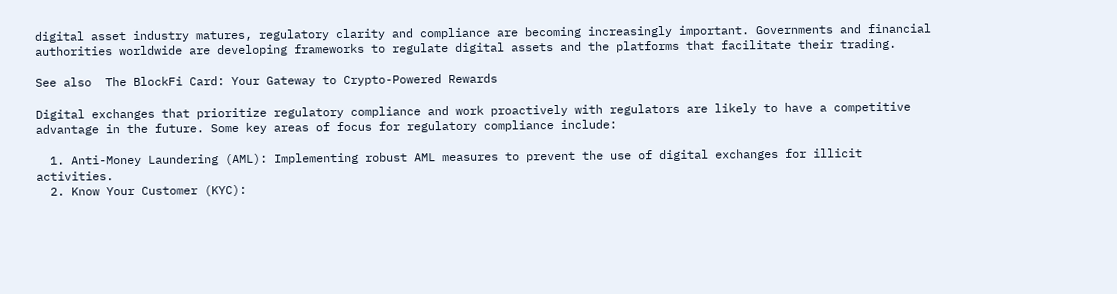digital asset industry matures, regulatory clarity and compliance are becoming increasingly important. Governments and financial authorities worldwide are developing frameworks to regulate digital assets and the platforms that facilitate their trading.

See also  The BlockFi Card: Your Gateway to Crypto-Powered Rewards

Digital exchanges that prioritize regulatory compliance and work proactively with regulators are likely to have a competitive advantage in the future. Some key areas of focus for regulatory compliance include:

  1. Anti-Money Laundering (AML): Implementing robust AML measures to prevent the use of digital exchanges for illicit activities.
  2. Know Your Customer (KYC):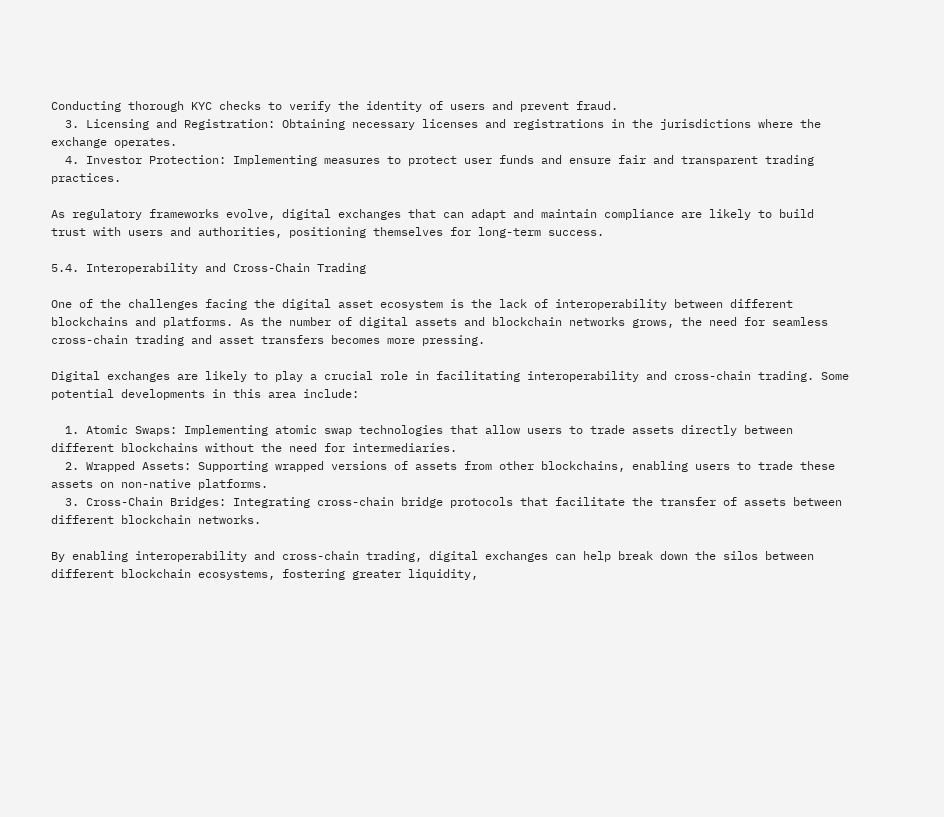Conducting thorough KYC checks to verify the identity of users and prevent fraud.
  3. Licensing and Registration: Obtaining necessary licenses and registrations in the jurisdictions where the exchange operates.
  4. Investor Protection: Implementing measures to protect user funds and ensure fair and transparent trading practices.

As regulatory frameworks evolve, digital exchanges that can adapt and maintain compliance are likely to build trust with users and authorities, positioning themselves for long-term success.

5.4. Interoperability and Cross-Chain Trading

One of the challenges facing the digital asset ecosystem is the lack of interoperability between different blockchains and platforms. As the number of digital assets and blockchain networks grows, the need for seamless cross-chain trading and asset transfers becomes more pressing.

Digital exchanges are likely to play a crucial role in facilitating interoperability and cross-chain trading. Some potential developments in this area include:

  1. Atomic Swaps: Implementing atomic swap technologies that allow users to trade assets directly between different blockchains without the need for intermediaries.
  2. Wrapped Assets: Supporting wrapped versions of assets from other blockchains, enabling users to trade these assets on non-native platforms.
  3. Cross-Chain Bridges: Integrating cross-chain bridge protocols that facilitate the transfer of assets between different blockchain networks.

By enabling interoperability and cross-chain trading, digital exchanges can help break down the silos between different blockchain ecosystems, fostering greater liquidity,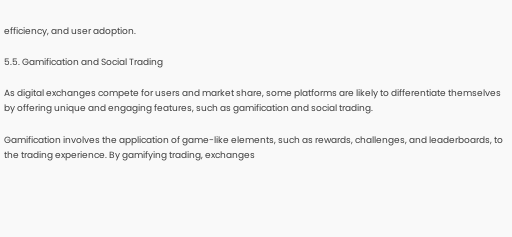efficiency, and user adoption.

5.5. Gamification and Social Trading

As digital exchanges compete for users and market share, some platforms are likely to differentiate themselves by offering unique and engaging features, such as gamification and social trading.

Gamification involves the application of game-like elements, such as rewards, challenges, and leaderboards, to the trading experience. By gamifying trading, exchanges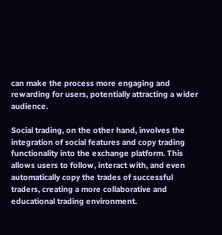can make the process more engaging and rewarding for users, potentially attracting a wider audience.

Social trading, on the other hand, involves the integration of social features and copy trading functionality into the exchange platform. This allows users to follow, interact with, and even automatically copy the trades of successful traders, creating a more collaborative and educational trading environment.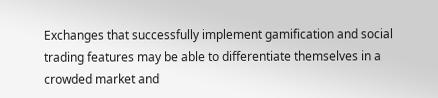Exchanges that successfully implement gamification and social trading features may be able to differentiate themselves in a crowded market and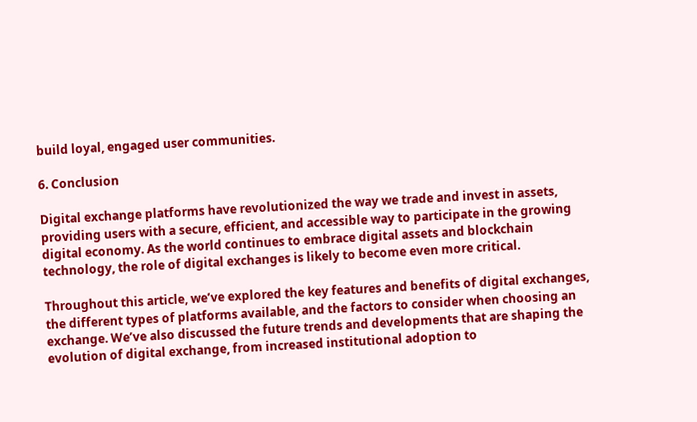build loyal, engaged user communities.

6. Conclusion

Digital exchange platforms have revolutionized the way we trade and invest in assets, providing users with a secure, efficient, and accessible way to participate in the growing digital economy. As the world continues to embrace digital assets and blockchain technology, the role of digital exchanges is likely to become even more critical.

Throughout this article, we’ve explored the key features and benefits of digital exchanges, the different types of platforms available, and the factors to consider when choosing an exchange. We’ve also discussed the future trends and developments that are shaping the evolution of digital exchange, from increased institutional adoption to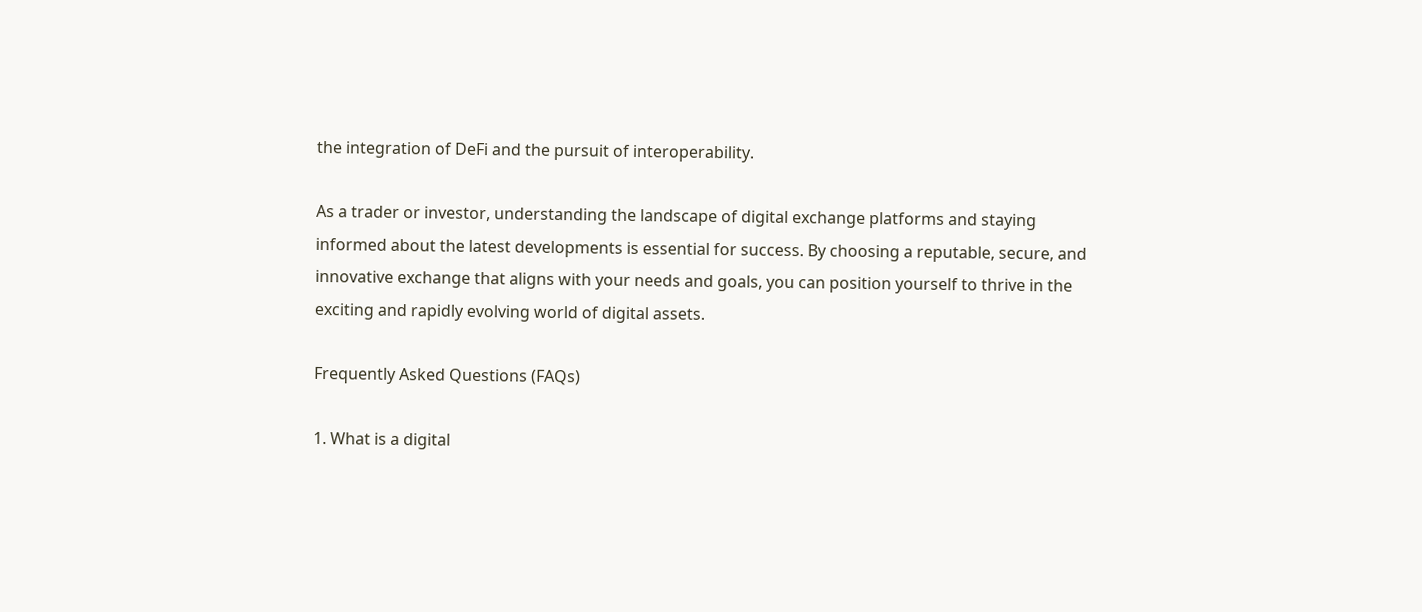the integration of DeFi and the pursuit of interoperability.

As a trader or investor, understanding the landscape of digital exchange platforms and staying informed about the latest developments is essential for success. By choosing a reputable, secure, and innovative exchange that aligns with your needs and goals, you can position yourself to thrive in the exciting and rapidly evolving world of digital assets.

Frequently Asked Questions (FAQs)

1. What is a digital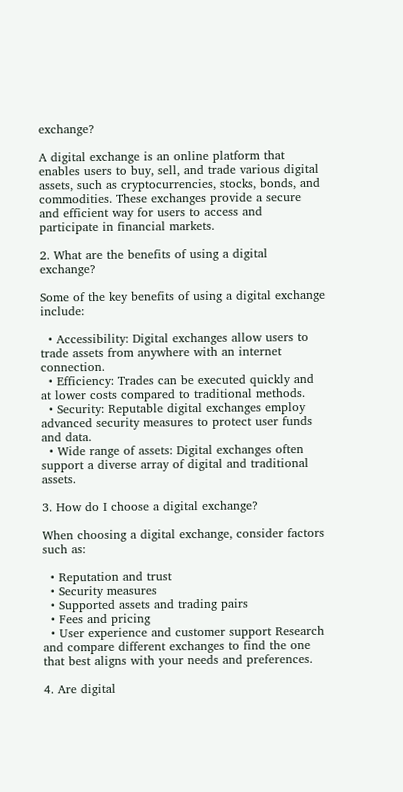exchange?

A digital exchange is an online platform that enables users to buy, sell, and trade various digital assets, such as cryptocurrencies, stocks, bonds, and commodities. These exchanges provide a secure and efficient way for users to access and participate in financial markets.

2. What are the benefits of using a digital exchange?

Some of the key benefits of using a digital exchange include:

  • Accessibility: Digital exchanges allow users to trade assets from anywhere with an internet connection.
  • Efficiency: Trades can be executed quickly and at lower costs compared to traditional methods.
  • Security: Reputable digital exchanges employ advanced security measures to protect user funds and data.
  • Wide range of assets: Digital exchanges often support a diverse array of digital and traditional assets.

3. How do I choose a digital exchange?

When choosing a digital exchange, consider factors such as:

  • Reputation and trust
  • Security measures
  • Supported assets and trading pairs
  • Fees and pricing
  • User experience and customer support Research and compare different exchanges to find the one that best aligns with your needs and preferences.

4. Are digital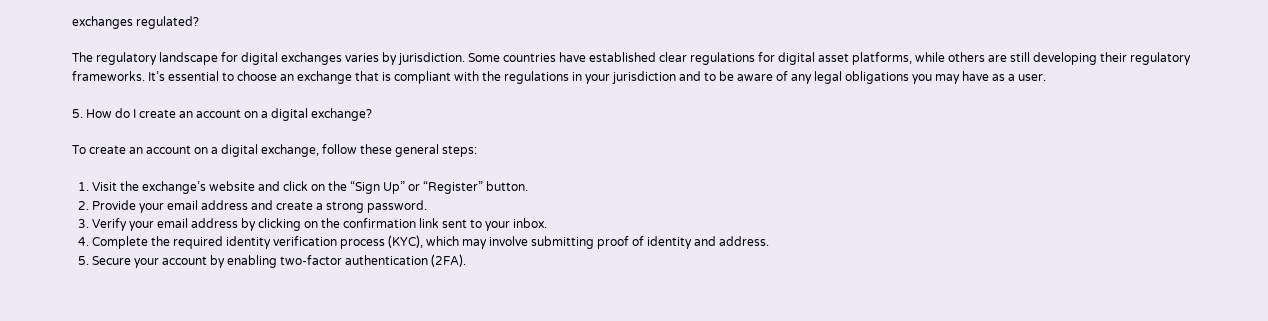exchanges regulated?

The regulatory landscape for digital exchanges varies by jurisdiction. Some countries have established clear regulations for digital asset platforms, while others are still developing their regulatory frameworks. It’s essential to choose an exchange that is compliant with the regulations in your jurisdiction and to be aware of any legal obligations you may have as a user.

5. How do I create an account on a digital exchange?

To create an account on a digital exchange, follow these general steps:

  1. Visit the exchange’s website and click on the “Sign Up” or “Register” button.
  2. Provide your email address and create a strong password.
  3. Verify your email address by clicking on the confirmation link sent to your inbox.
  4. Complete the required identity verification process (KYC), which may involve submitting proof of identity and address.
  5. Secure your account by enabling two-factor authentication (2FA).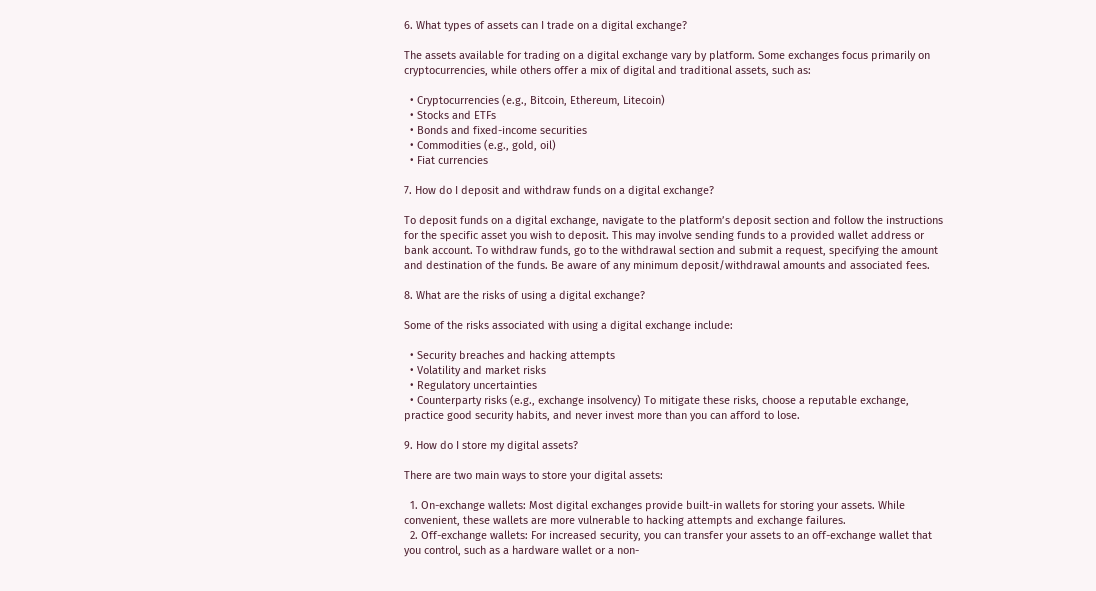6. What types of assets can I trade on a digital exchange?

The assets available for trading on a digital exchange vary by platform. Some exchanges focus primarily on cryptocurrencies, while others offer a mix of digital and traditional assets, such as:

  • Cryptocurrencies (e.g., Bitcoin, Ethereum, Litecoin)
  • Stocks and ETFs
  • Bonds and fixed-income securities
  • Commodities (e.g., gold, oil)
  • Fiat currencies

7. How do I deposit and withdraw funds on a digital exchange?

To deposit funds on a digital exchange, navigate to the platform’s deposit section and follow the instructions for the specific asset you wish to deposit. This may involve sending funds to a provided wallet address or bank account. To withdraw funds, go to the withdrawal section and submit a request, specifying the amount and destination of the funds. Be aware of any minimum deposit/withdrawal amounts and associated fees.

8. What are the risks of using a digital exchange?

Some of the risks associated with using a digital exchange include:

  • Security breaches and hacking attempts
  • Volatility and market risks
  • Regulatory uncertainties
  • Counterparty risks (e.g., exchange insolvency) To mitigate these risks, choose a reputable exchange, practice good security habits, and never invest more than you can afford to lose.

9. How do I store my digital assets?

There are two main ways to store your digital assets:

  1. On-exchange wallets: Most digital exchanges provide built-in wallets for storing your assets. While convenient, these wallets are more vulnerable to hacking attempts and exchange failures.
  2. Off-exchange wallets: For increased security, you can transfer your assets to an off-exchange wallet that you control, such as a hardware wallet or a non-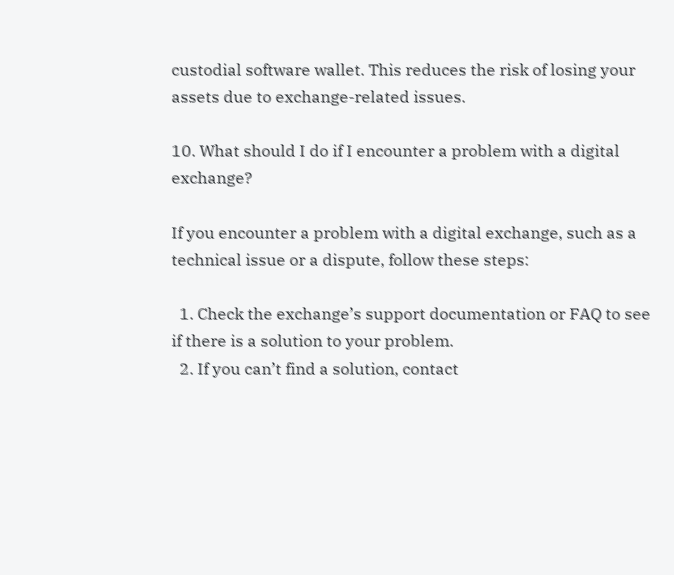custodial software wallet. This reduces the risk of losing your assets due to exchange-related issues.

10. What should I do if I encounter a problem with a digital exchange?

If you encounter a problem with a digital exchange, such as a technical issue or a dispute, follow these steps:

  1. Check the exchange’s support documentation or FAQ to see if there is a solution to your problem.
  2. If you can’t find a solution, contact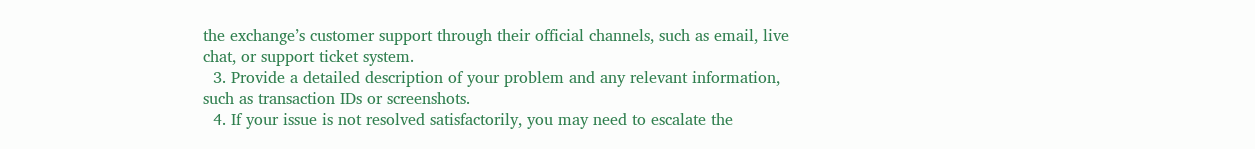the exchange’s customer support through their official channels, such as email, live chat, or support ticket system.
  3. Provide a detailed description of your problem and any relevant information, such as transaction IDs or screenshots.
  4. If your issue is not resolved satisfactorily, you may need to escalate the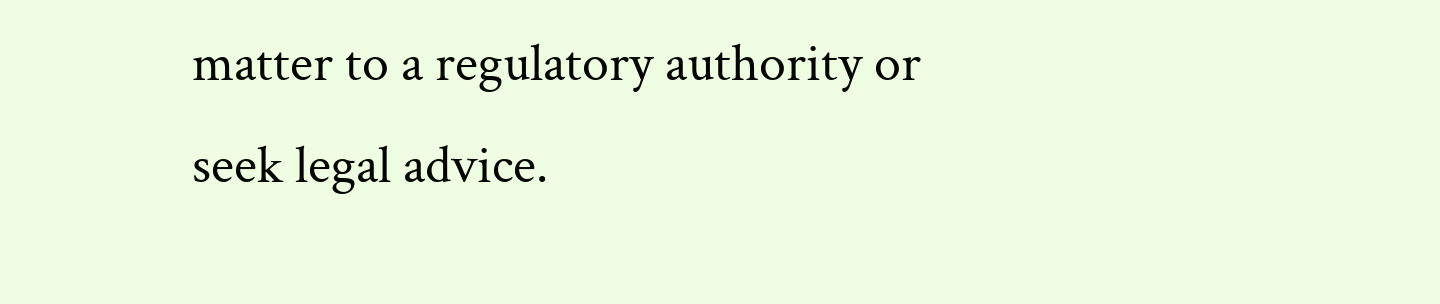matter to a regulatory authority or seek legal advice.